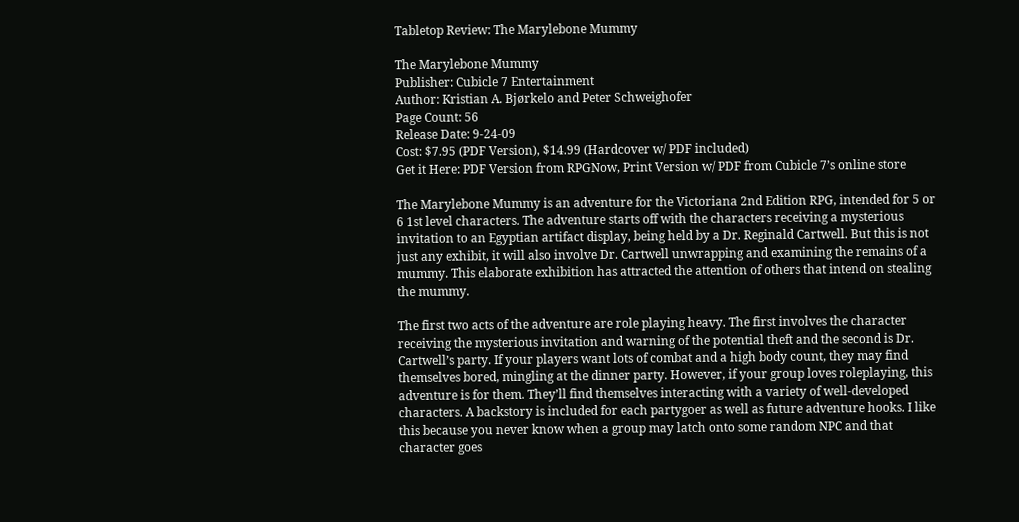Tabletop Review: The Marylebone Mummy

The Marylebone Mummy
Publisher: Cubicle 7 Entertainment
Author: Kristian A. Bjørkelo and Peter Schweighofer
Page Count: 56
Release Date: 9-24-09
Cost: $7.95 (PDF Version), $14.99 (Hardcover w/ PDF included)
Get it Here: PDF Version from RPGNow, Print Version w/ PDF from Cubicle 7’s online store

The Marylebone Mummy is an adventure for the Victoriana 2nd Edition RPG, intended for 5 or 6 1st level characters. The adventure starts off with the characters receiving a mysterious invitation to an Egyptian artifact display, being held by a Dr. Reginald Cartwell. But this is not just any exhibit, it will also involve Dr. Cartwell unwrapping and examining the remains of a mummy. This elaborate exhibition has attracted the attention of others that intend on stealing the mummy.

The first two acts of the adventure are role playing heavy. The first involves the character receiving the mysterious invitation and warning of the potential theft and the second is Dr. Cartwell’s party. If your players want lots of combat and a high body count, they may find themselves bored, mingling at the dinner party. However, if your group loves roleplaying, this adventure is for them. They’ll find themselves interacting with a variety of well-developed characters. A backstory is included for each partygoer as well as future adventure hooks. I like this because you never know when a group may latch onto some random NPC and that character goes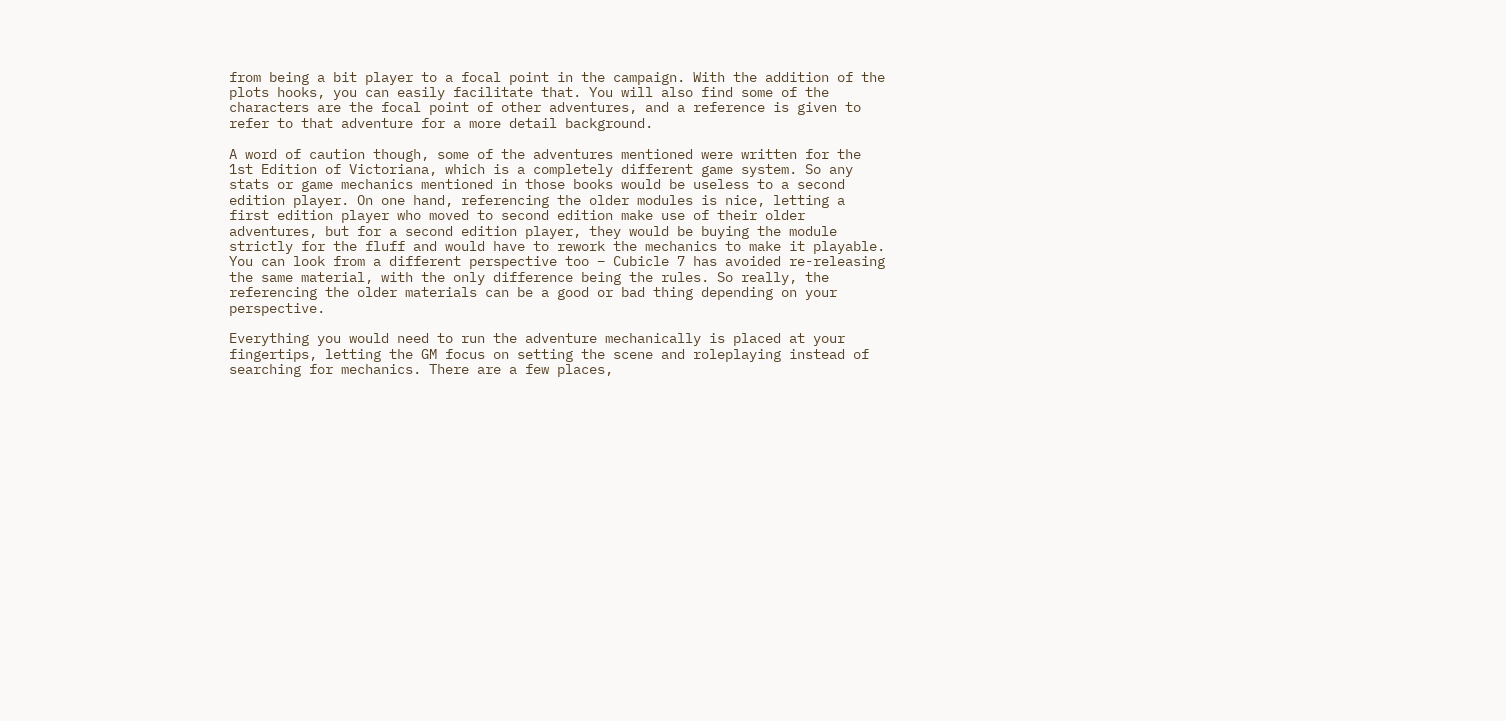from being a bit player to a focal point in the campaign. With the addition of the plots hooks, you can easily facilitate that. You will also find some of the characters are the focal point of other adventures, and a reference is given to refer to that adventure for a more detail background.

A word of caution though, some of the adventures mentioned were written for the 1st Edition of Victoriana, which is a completely different game system. So any stats or game mechanics mentioned in those books would be useless to a second edition player. On one hand, referencing the older modules is nice, letting a first edition player who moved to second edition make use of their older adventures, but for a second edition player, they would be buying the module strictly for the fluff and would have to rework the mechanics to make it playable. You can look from a different perspective too – Cubicle 7 has avoided re-releasing the same material, with the only difference being the rules. So really, the referencing the older materials can be a good or bad thing depending on your perspective.

Everything you would need to run the adventure mechanically is placed at your fingertips, letting the GM focus on setting the scene and roleplaying instead of searching for mechanics. There are a few places,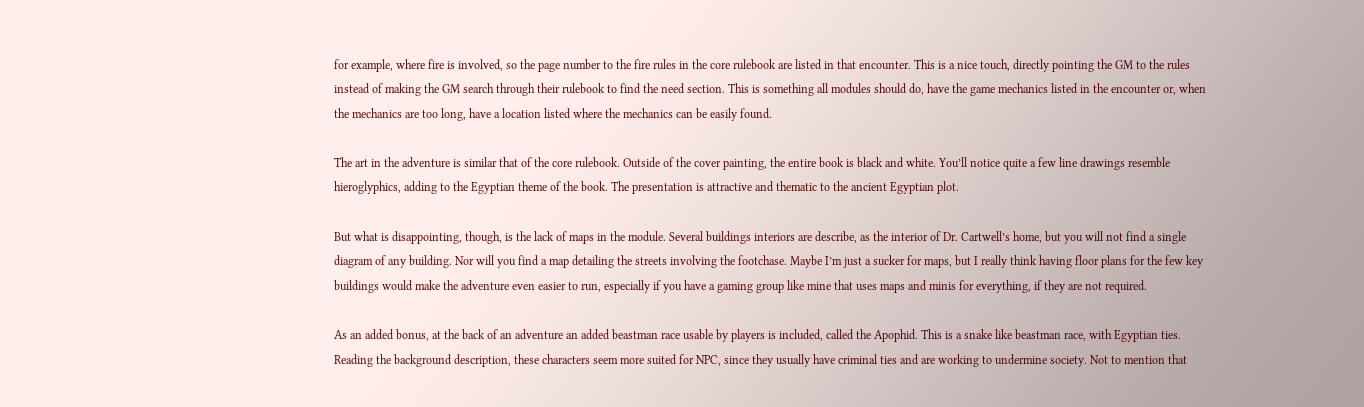for example, where fire is involved, so the page number to the fire rules in the core rulebook are listed in that encounter. This is a nice touch, directly pointing the GM to the rules instead of making the GM search through their rulebook to find the need section. This is something all modules should do, have the game mechanics listed in the encounter or, when the mechanics are too long, have a location listed where the mechanics can be easily found.

The art in the adventure is similar that of the core rulebook. Outside of the cover painting, the entire book is black and white. You’ll notice quite a few line drawings resemble hieroglyphics, adding to the Egyptian theme of the book. The presentation is attractive and thematic to the ancient Egyptian plot.

But what is disappointing, though, is the lack of maps in the module. Several buildings interiors are describe, as the interior of Dr. Cartwell’s home, but you will not find a single diagram of any building. Nor will you find a map detailing the streets involving the footchase. Maybe I’m just a sucker for maps, but I really think having floor plans for the few key buildings would make the adventure even easier to run, especially if you have a gaming group like mine that uses maps and minis for everything, if they are not required.

As an added bonus, at the back of an adventure an added beastman race usable by players is included, called the Apophid. This is a snake like beastman race, with Egyptian ties. Reading the background description, these characters seem more suited for NPC, since they usually have criminal ties and are working to undermine society. Not to mention that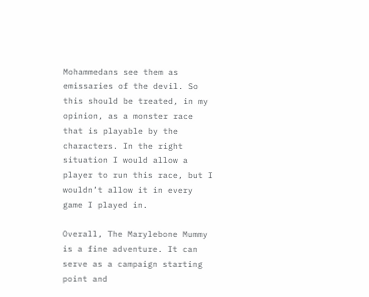Mohammedans see them as emissaries of the devil. So this should be treated, in my opinion, as a monster race that is playable by the characters. In the right situation I would allow a player to run this race, but I wouldn’t allow it in every game I played in.

Overall, The Marylebone Mummy is a fine adventure. It can serve as a campaign starting point and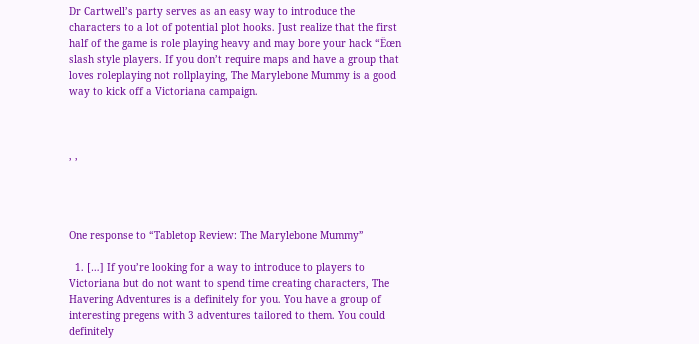Dr Cartwell’s party serves as an easy way to introduce the characters to a lot of potential plot hooks. Just realize that the first half of the game is role playing heavy and may bore your hack “Ëœn slash style players. If you don’t require maps and have a group that loves roleplaying not rollplaying, The Marylebone Mummy is a good way to kick off a Victoriana campaign.



, ,




One response to “Tabletop Review: The Marylebone Mummy”

  1. […] If you’re looking for a way to introduce to players to Victoriana but do not want to spend time creating characters, The Havering Adventures is a definitely for you. You have a group of interesting pregens with 3 adventures tailored to them. You could definitely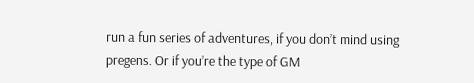run a fun series of adventures, if you don’t mind using pregens. Or if you’re the type of GM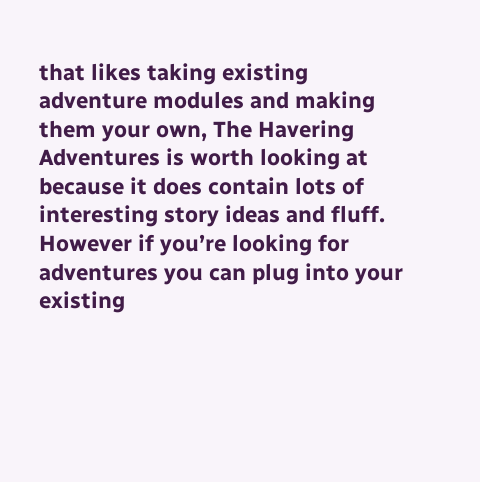that likes taking existing adventure modules and making them your own, The Havering Adventures is worth looking at because it does contain lots of interesting story ideas and fluff. However if you’re looking for adventures you can plug into your existing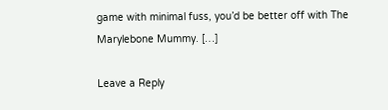game with minimal fuss, you’d be better off with The Marylebone Mummy. […]

Leave a Reply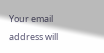Your email address will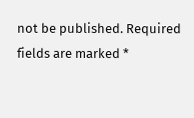not be published. Required fields are marked *